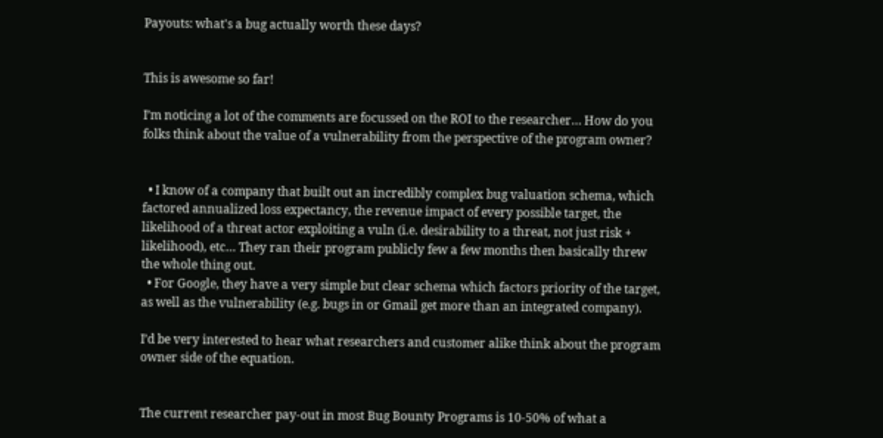Payouts: what's a bug actually worth these days?


This is awesome so far!

I’m noticing a lot of the comments are focussed on the ROI to the researcher… How do you folks think about the value of a vulnerability from the perspective of the program owner?


  • I know of a company that built out an incredibly complex bug valuation schema, which factored annualized loss expectancy, the revenue impact of every possible target, the likelihood of a threat actor exploiting a vuln (i.e. desirability to a threat, not just risk + likelihood), etc… They ran their program publicly few a few months then basically threw the whole thing out.
  • For Google, they have a very simple but clear schema which factors priority of the target, as well as the vulnerability (e.g. bugs in or Gmail get more than an integrated company).

I’d be very interested to hear what researchers and customer alike think about the program owner side of the equation.


The current researcher pay-out in most Bug Bounty Programs is 10-50% of what a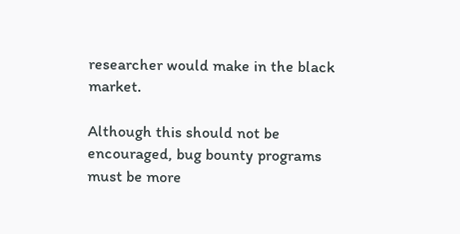researcher would make in the black market.

Although this should not be encouraged, bug bounty programs must be more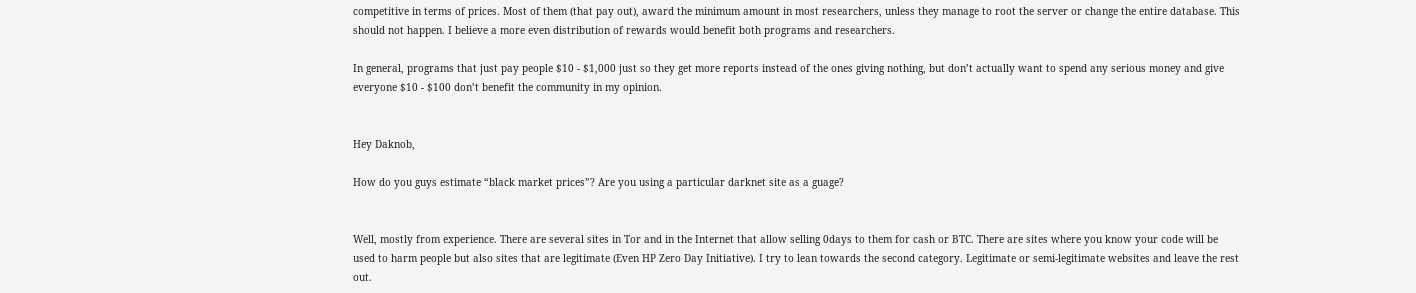competitive in terms of prices. Most of them (that pay out), award the minimum amount in most researchers, unless they manage to root the server or change the entire database. This should not happen. I believe a more even distribution of rewards would benefit both programs and researchers.

In general, programs that just pay people $10 - $1,000 just so they get more reports instead of the ones giving nothing, but don’t actually want to spend any serious money and give everyone $10 - $100 don’t benefit the community in my opinion.


Hey Daknob,

How do you guys estimate “black market prices”? Are you using a particular darknet site as a guage?


Well, mostly from experience. There are several sites in Tor and in the Internet that allow selling 0days to them for cash or BTC. There are sites where you know your code will be used to harm people but also sites that are legitimate (Even HP Zero Day Initiative). I try to lean towards the second category. Legitimate or semi-legitimate websites and leave the rest out.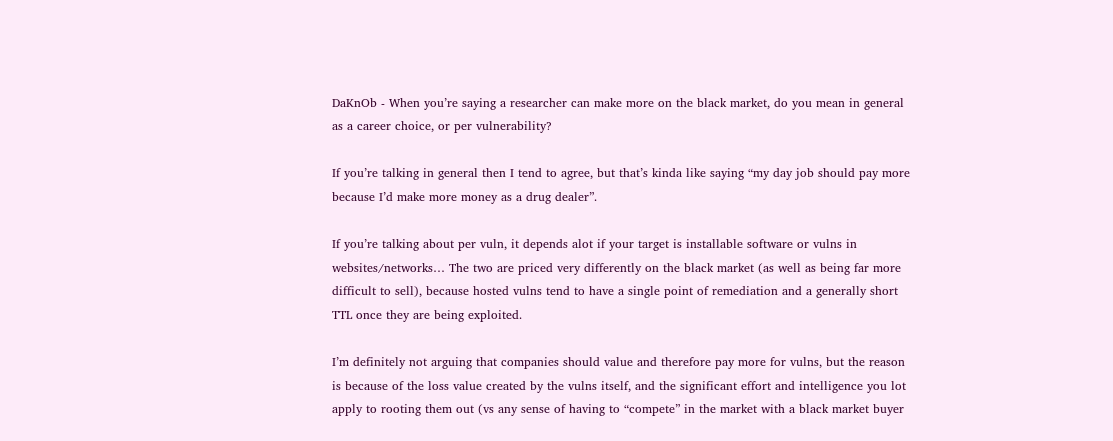DaKnOb - When you’re saying a researcher can make more on the black market, do you mean in general as a career choice, or per vulnerability?

If you’re talking in general then I tend to agree, but that’s kinda like saying “my day job should pay more because I’d make more money as a drug dealer”.

If you’re talking about per vuln, it depends alot if your target is installable software or vulns in websites/networks… The two are priced very differently on the black market (as well as being far more difficult to sell), because hosted vulns tend to have a single point of remediation and a generally short TTL once they are being exploited.

I’m definitely not arguing that companies should value and therefore pay more for vulns, but the reason is because of the loss value created by the vulns itself, and the significant effort and intelligence you lot apply to rooting them out (vs any sense of having to “compete” in the market with a black market buyer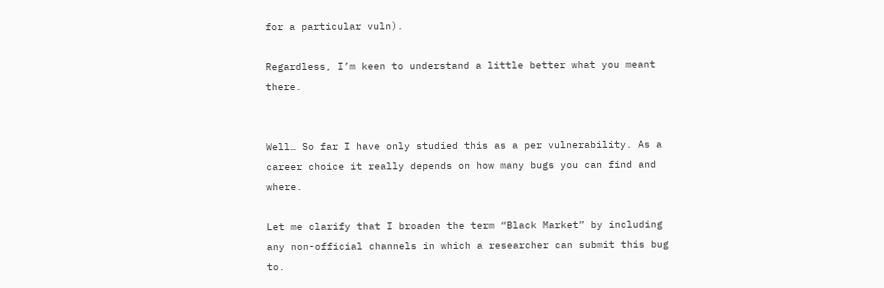for a particular vuln).

Regardless, I’m keen to understand a little better what you meant there.


Well… So far I have only studied this as a per vulnerability. As a career choice it really depends on how many bugs you can find and where.

Let me clarify that I broaden the term “Black Market” by including any non-official channels in which a researcher can submit this bug to.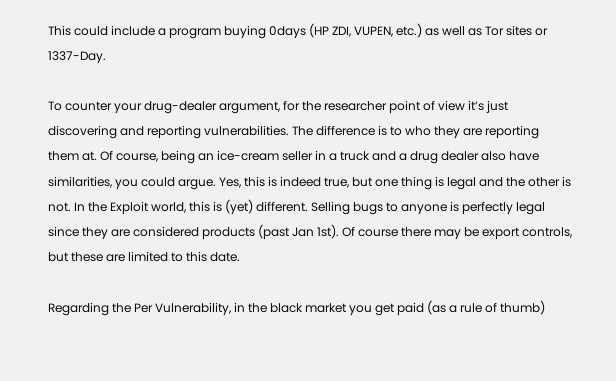This could include a program buying 0days (HP ZDI, VUPEN, etc.) as well as Tor sites or 1337-Day.

To counter your drug-dealer argument, for the researcher point of view it’s just discovering and reporting vulnerabilities. The difference is to who they are reporting them at. Of course, being an ice-cream seller in a truck and a drug dealer also have similarities, you could argue. Yes, this is indeed true, but one thing is legal and the other is not. In the Exploit world, this is (yet) different. Selling bugs to anyone is perfectly legal since they are considered products (past Jan 1st). Of course there may be export controls, but these are limited to this date.

Regarding the Per Vulnerability, in the black market you get paid (as a rule of thumb)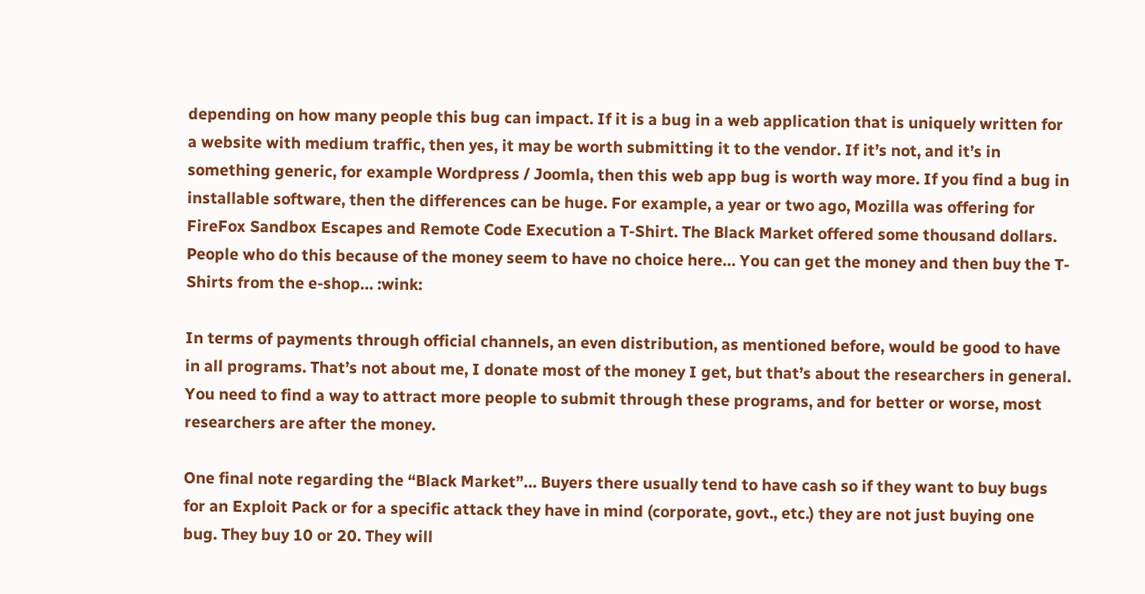depending on how many people this bug can impact. If it is a bug in a web application that is uniquely written for a website with medium traffic, then yes, it may be worth submitting it to the vendor. If it’s not, and it’s in something generic, for example Wordpress / Joomla, then this web app bug is worth way more. If you find a bug in installable software, then the differences can be huge. For example, a year or two ago, Mozilla was offering for FireFox Sandbox Escapes and Remote Code Execution a T-Shirt. The Black Market offered some thousand dollars. People who do this because of the money seem to have no choice here… You can get the money and then buy the T-Shirts from the e-shop… :wink:

In terms of payments through official channels, an even distribution, as mentioned before, would be good to have in all programs. That’s not about me, I donate most of the money I get, but that’s about the researchers in general. You need to find a way to attract more people to submit through these programs, and for better or worse, most researchers are after the money.

One final note regarding the “Black Market”… Buyers there usually tend to have cash so if they want to buy bugs for an Exploit Pack or for a specific attack they have in mind (corporate, govt., etc.) they are not just buying one bug. They buy 10 or 20. They will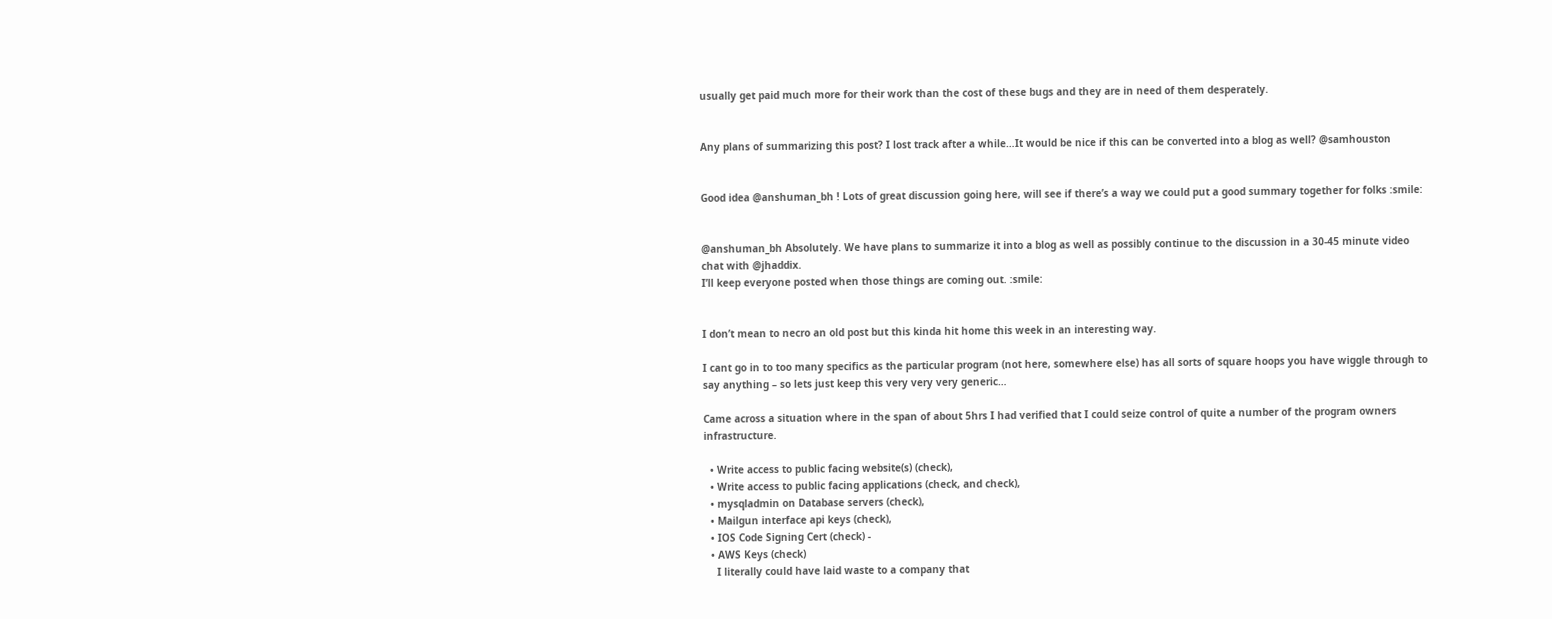usually get paid much more for their work than the cost of these bugs and they are in need of them desperately.


Any plans of summarizing this post? I lost track after a while…It would be nice if this can be converted into a blog as well? @samhouston


Good idea @anshuman_bh ! Lots of great discussion going here, will see if there’s a way we could put a good summary together for folks :smile:


@anshuman_bh Absolutely. We have plans to summarize it into a blog as well as possibly continue to the discussion in a 30-45 minute video chat with @jhaddix.
I’ll keep everyone posted when those things are coming out. :smile:


I don’t mean to necro an old post but this kinda hit home this week in an interesting way.

I cant go in to too many specifics as the particular program (not here, somewhere else) has all sorts of square hoops you have wiggle through to say anything – so lets just keep this very very very generic…

Came across a situation where in the span of about 5hrs I had verified that I could seize control of quite a number of the program owners infrastructure.

  • Write access to public facing website(s) (check),
  • Write access to public facing applications (check, and check),
  • mysqladmin on Database servers (check),
  • Mailgun interface api keys (check),
  • IOS Code Signing Cert (check) -
  • AWS Keys (check)
    I literally could have laid waste to a company that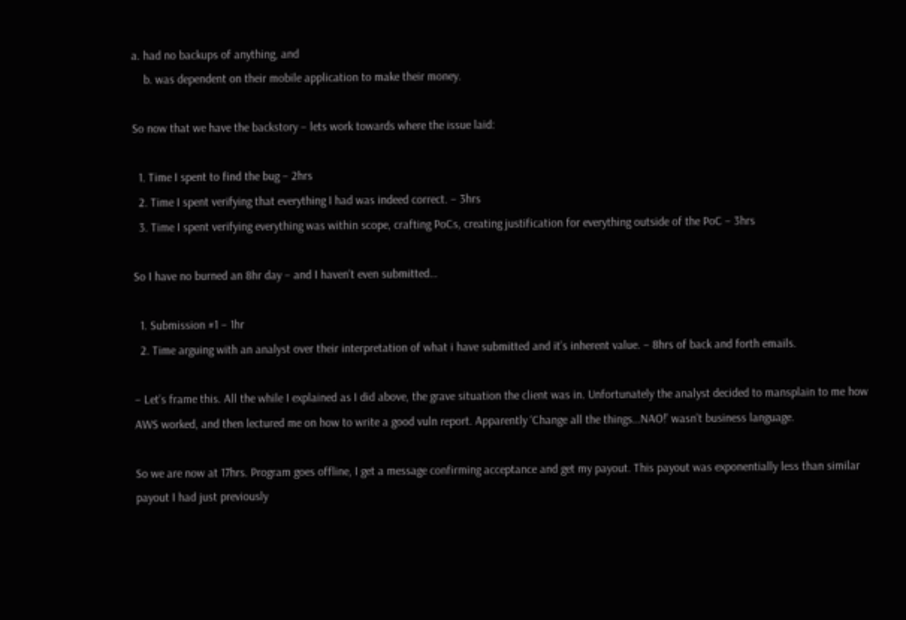a. had no backups of anything, and
    b. was dependent on their mobile application to make their money.

So now that we have the backstory – lets work towards where the issue laid:

  1. Time I spent to find the bug – 2hrs
  2. Time I spent verifying that everything I had was indeed correct. – 3hrs
  3. Time I spent verifying everything was within scope, crafting PoCs, creating justification for everything outside of the PoC – 3hrs

So I have no burned an 8hr day – and I haven’t even submitted…

  1. Submission #1 – 1hr
  2. Time arguing with an analyst over their interpretation of what i have submitted and it’s inherent value. – 8hrs of back and forth emails.

– Let’s frame this. All the while I explained as I did above, the grave situation the client was in. Unfortunately the analyst decided to mansplain to me how AWS worked, and then lectured me on how to write a good vuln report. Apparently ‘Change all the things…NAO!’ wasn’t business language.

So we are now at 17hrs. Program goes offline, I get a message confirming acceptance and get my payout. This payout was exponentially less than similar payout I had just previously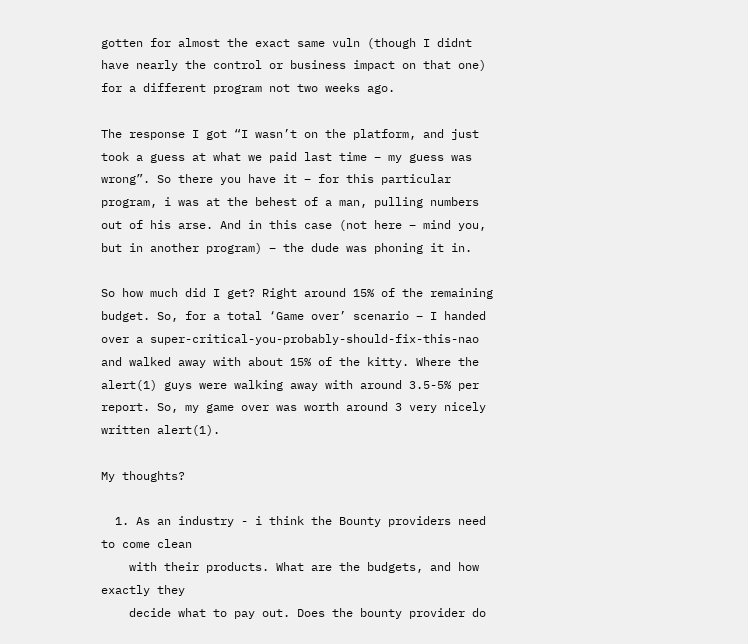gotten for almost the exact same vuln (though I didnt have nearly the control or business impact on that one) for a different program not two weeks ago.

The response I got “I wasn’t on the platform, and just took a guess at what we paid last time – my guess was wrong”. So there you have it – for this particular program, i was at the behest of a man, pulling numbers out of his arse. And in this case (not here – mind you, but in another program) – the dude was phoning it in.

So how much did I get? Right around 15% of the remaining budget. So, for a total ‘Game over’ scenario – I handed over a super-critical-you-probably-should-fix-this-nao and walked away with about 15% of the kitty. Where the alert(1) guys were walking away with around 3.5-5% per report. So, my game over was worth around 3 very nicely written alert(1).

My thoughts?

  1. As an industry - i think the Bounty providers need to come clean
    with their products. What are the budgets, and how exactly they
    decide what to pay out. Does the bounty provider do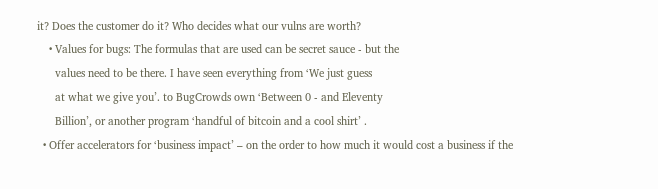it? Does the customer do it? Who decides what our vulns are worth?
    • Values for bugs: The formulas that are used can be secret sauce - but the
      values need to be there. I have seen everything from ‘We just guess
      at what we give you’. to BugCrowds own ‘Between 0 - and Eleventy
      Billion’, or another program ‘handful of bitcoin and a cool shirt’ .
  • Offer accelerators for ‘business impact’ – on the order to how much it would cost a business if the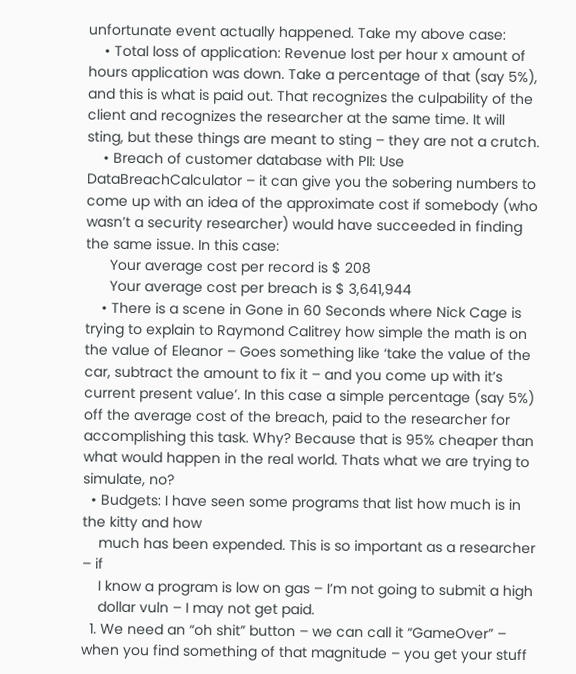unfortunate event actually happened. Take my above case:
    • Total loss of application: Revenue lost per hour x amount of hours application was down. Take a percentage of that (say 5%), and this is what is paid out. That recognizes the culpability of the client and recognizes the researcher at the same time. It will sting, but these things are meant to sting – they are not a crutch.
    • Breach of customer database with PII: Use DataBreachCalculator – it can give you the sobering numbers to come up with an idea of the approximate cost if somebody (who wasn’t a security researcher) would have succeeded in finding the same issue. In this case:
      Your average cost per record is $ 208
      Your average cost per breach is $ 3,641,944
    • There is a scene in Gone in 60 Seconds where Nick Cage is trying to explain to Raymond Calitrey how simple the math is on the value of Eleanor – Goes something like ‘take the value of the car, subtract the amount to fix it – and you come up with it’s current present value’. In this case a simple percentage (say 5%) off the average cost of the breach, paid to the researcher for accomplishing this task. Why? Because that is 95% cheaper than what would happen in the real world. Thats what we are trying to simulate, no?
  • Budgets: I have seen some programs that list how much is in the kitty and how
    much has been expended. This is so important as a researcher – if
    I know a program is low on gas – I’m not going to submit a high
    dollar vuln – I may not get paid.
  1. We need an “oh shit” button – we can call it “GameOver” – when you find something of that magnitude – you get your stuff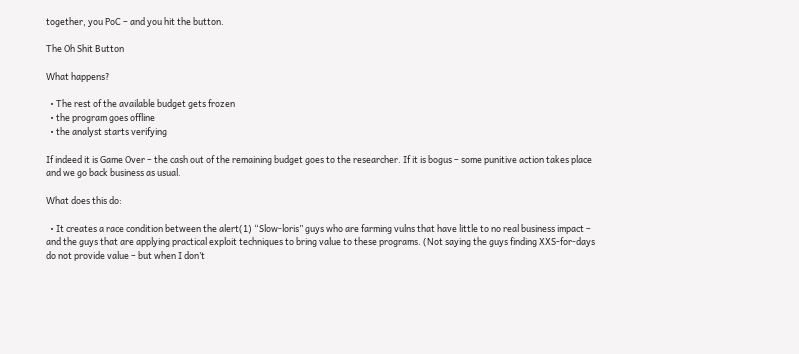together, you PoC – and you hit the button.

The Oh Shit Button

What happens?

  • The rest of the available budget gets frozen
  • the program goes offline
  • the analyst starts verifying

If indeed it is Game Over – the cash out of the remaining budget goes to the researcher. If it is bogus – some punitive action takes place and we go back business as usual.

What does this do:

  • It creates a race condition between the alert(1) “Slow-loris” guys who are farming vulns that have little to no real business impact – and the guys that are applying practical exploit techniques to bring value to these programs. (Not saying the guys finding XXS-for-days do not provide value – but when I don’t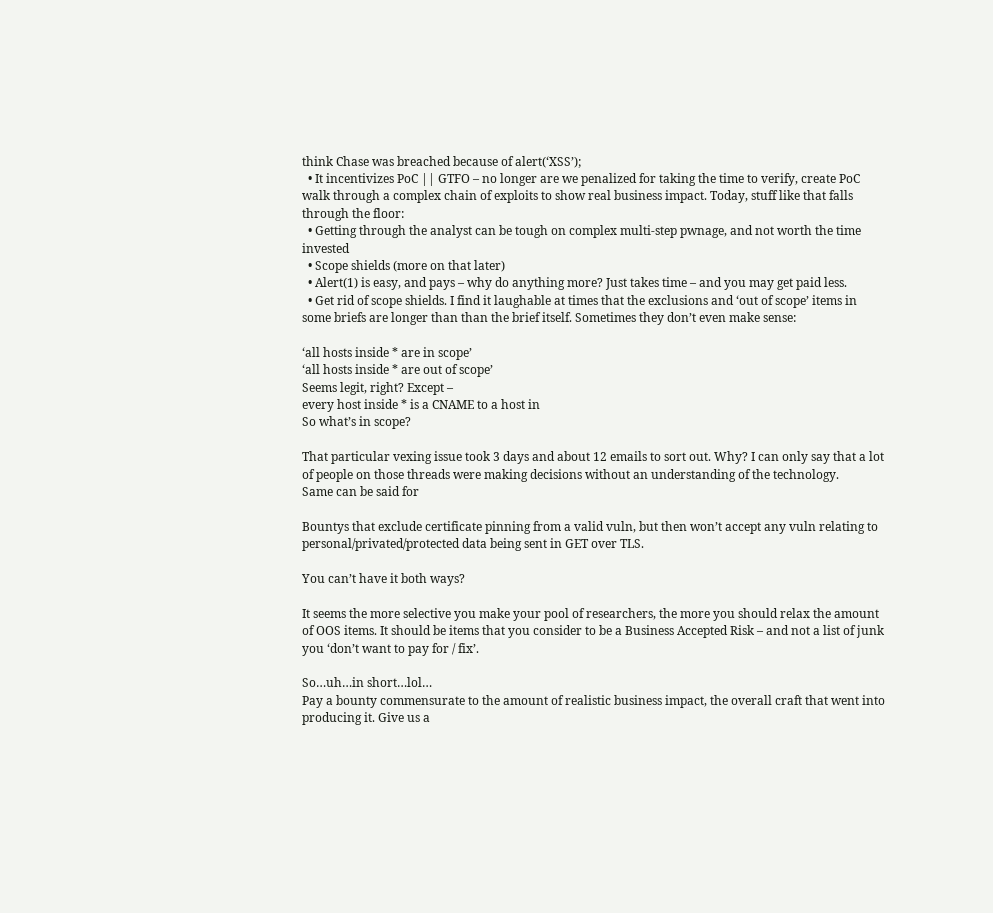think Chase was breached because of alert(‘XSS’);
  • It incentivizes PoC || GTFO – no longer are we penalized for taking the time to verify, create PoC walk through a complex chain of exploits to show real business impact. Today, stuff like that falls through the floor:
  • Getting through the analyst can be tough on complex multi-step pwnage, and not worth the time invested
  • Scope shields (more on that later)
  • Alert(1) is easy, and pays – why do anything more? Just takes time – and you may get paid less.
  • Get rid of scope shields. I find it laughable at times that the exclusions and ‘out of scope’ items in some briefs are longer than than the brief itself. Sometimes they don’t even make sense:

‘all hosts inside * are in scope’
‘all hosts inside * are out of scope’
Seems legit, right? Except –
every host inside * is a CNAME to a host in
So what’s in scope?

That particular vexing issue took 3 days and about 12 emails to sort out. Why? I can only say that a lot of people on those threads were making decisions without an understanding of the technology.
Same can be said for

Bountys that exclude certificate pinning from a valid vuln, but then won’t accept any vuln relating to personal/privated/protected data being sent in GET over TLS.

You can’t have it both ways?

It seems the more selective you make your pool of researchers, the more you should relax the amount of OOS items. It should be items that you consider to be a Business Accepted Risk – and not a list of junk you ‘don’t want to pay for / fix’.

So…uh…in short…lol…
Pay a bounty commensurate to the amount of realistic business impact, the overall craft that went into producing it. Give us a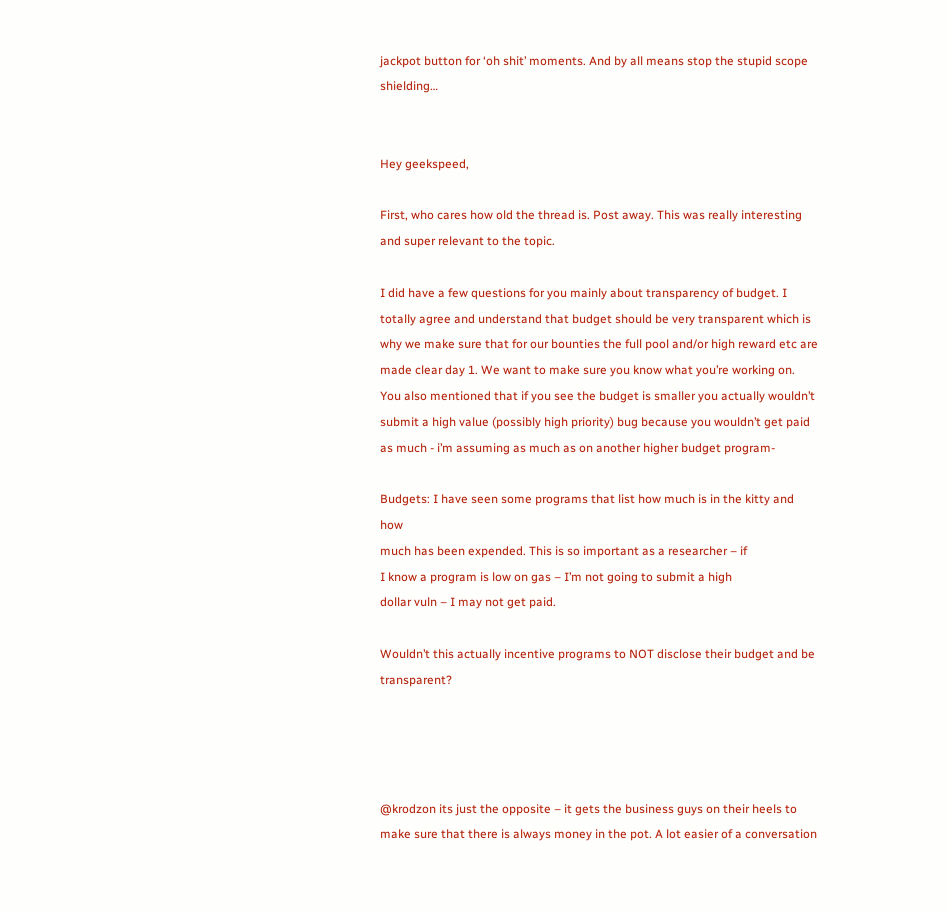jackpot button for ‘oh shit’ moments. And by all means stop the stupid scope shielding…


Hey geekspeed,

First, who cares how old the thread is. Post away. This was really interesting and super relevant to the topic.

I did have a few questions for you mainly about transparency of budget. I totally agree and understand that budget should be very transparent which is why we make sure that for our bounties the full pool and/or high reward etc are made clear day 1. We want to make sure you know what you’re working on.
You also mentioned that if you see the budget is smaller you actually wouldn’t submit a high value (possibly high priority) bug because you wouldn’t get paid as much - i’m assuming as much as on another higher budget program-

Budgets: I have seen some programs that list how much is in the kitty and how
much has been expended. This is so important as a researcher – if
I know a program is low on gas – I’m not going to submit a high
dollar vuln – I may not get paid.

Wouldn’t this actually incentive programs to NOT disclose their budget and be transparent?




@krodzon its just the opposite – it gets the business guys on their heels to make sure that there is always money in the pot. A lot easier of a conversation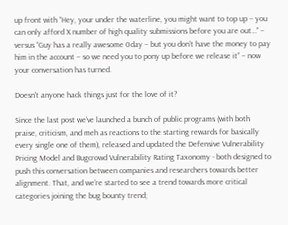up front with “Hey, your under the waterline, you might want to top up – you can only afford X number of high quality submissions before you are out…” – versus “Guy has a really awesome 0day – but you don’t have the money to pay him in the account – so we need you to pony up before we release it” – now your conversation has turned.

Doesn't anyone hack things just for the love of it?

Since the last post we’ve launched a bunch of public programs (with both praise, criticism, and meh as reactions to the starting rewards for basically every single one of them), released and updated the Defensive Vulnerability Pricing Model and Bugcrowd Vulnerability Rating Taxonomy - both designed to push this conversation between companies and researchers towards better alignment. That, and we’re started to see a trend towards more critical categories joining the bug bounty trend;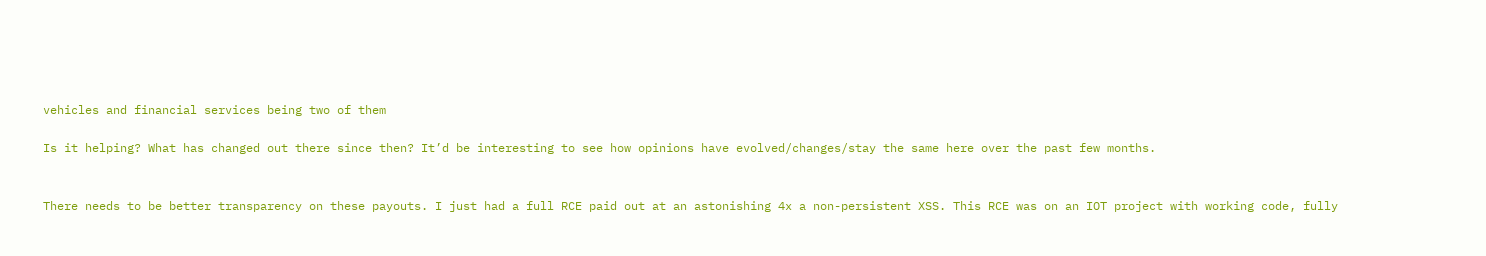vehicles and financial services being two of them

Is it helping? What has changed out there since then? It’d be interesting to see how opinions have evolved/changes/stay the same here over the past few months.


There needs to be better transparency on these payouts. I just had a full RCE paid out at an astonishing 4x a non-persistent XSS. This RCE was on an IOT project with working code, fully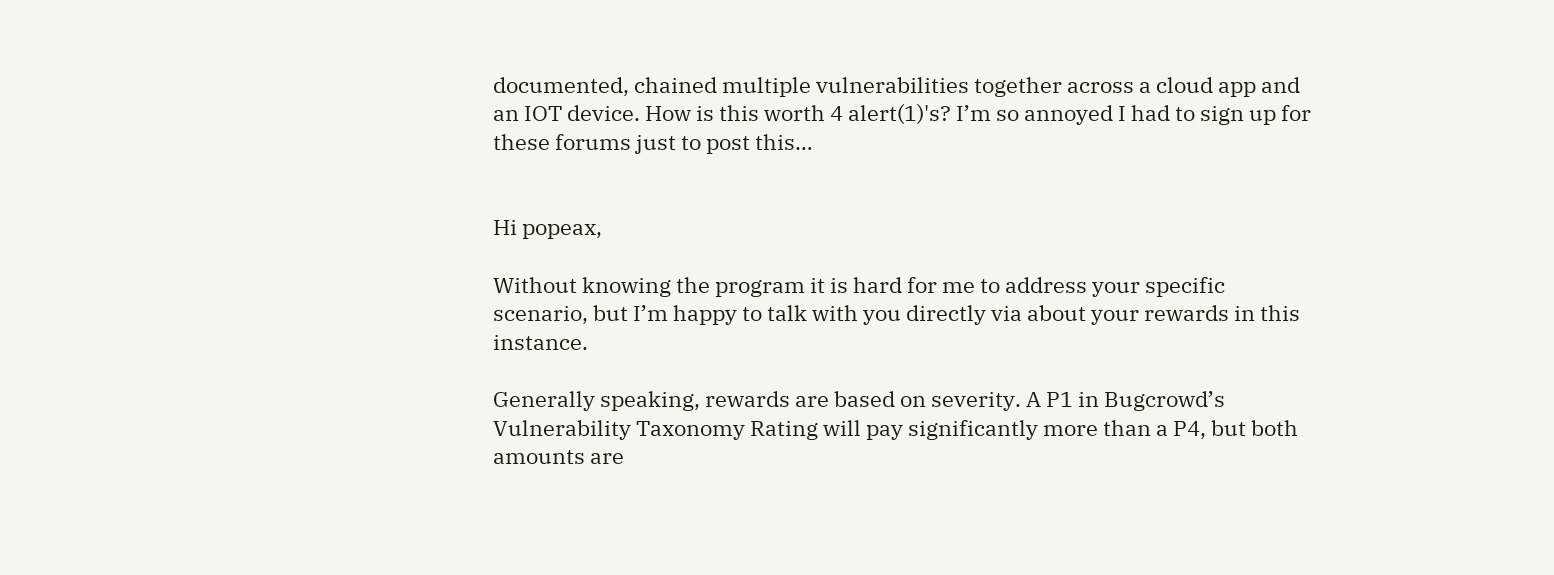documented, chained multiple vulnerabilities together across a cloud app and an IOT device. How is this worth 4 alert(1)'s? I’m so annoyed I had to sign up for these forums just to post this…


Hi popeax,

Without knowing the program it is hard for me to address your specific scenario, but I’m happy to talk with you directly via about your rewards in this instance.

Generally speaking, rewards are based on severity. A P1 in Bugcrowd’s Vulnerability Taxonomy Rating will pay significantly more than a P4, but both amounts are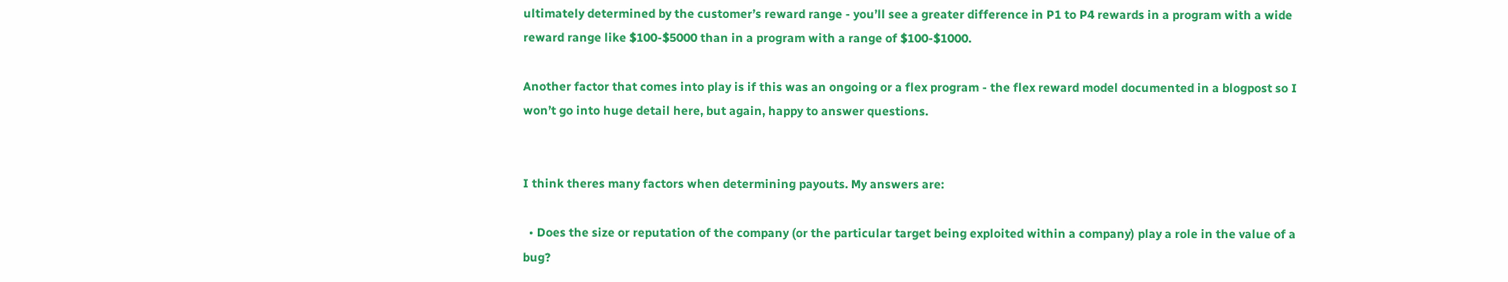ultimately determined by the customer’s reward range - you’ll see a greater difference in P1 to P4 rewards in a program with a wide reward range like $100-$5000 than in a program with a range of $100-$1000.

Another factor that comes into play is if this was an ongoing or a flex program - the flex reward model documented in a blogpost so I won’t go into huge detail here, but again, happy to answer questions.


I think theres many factors when determining payouts. My answers are:

  • Does the size or reputation of the company (or the particular target being exploited within a company) play a role in the value of a bug?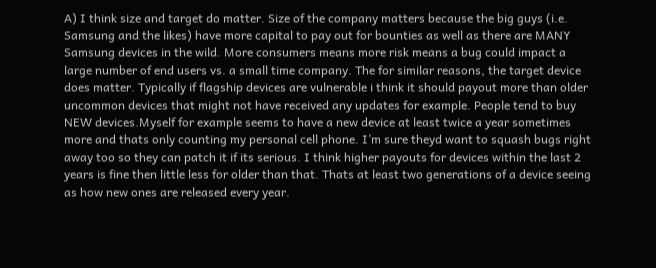A) I think size and target do matter. Size of the company matters because the big guys (i.e. Samsung and the likes) have more capital to pay out for bounties as well as there are MANY Samsung devices in the wild. More consumers means more risk means a bug could impact a large number of end users vs. a small time company. The for similar reasons, the target device does matter. Typically if flagship devices are vulnerable i think it should payout more than older uncommon devices that might not have received any updates for example. People tend to buy NEW devices.Myself for example seems to have a new device at least twice a year sometimes more and thats only counting my personal cell phone. I’m sure theyd want to squash bugs right away too so they can patch it if its serious. I think higher payouts for devices within the last 2 years is fine then little less for older than that. Thats at least two generations of a device seeing as how new ones are released every year.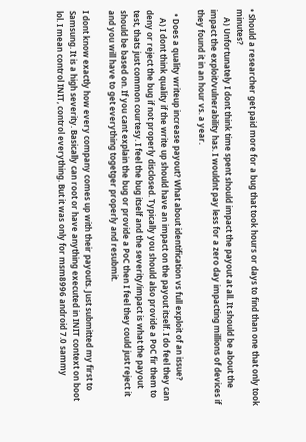• Should a researcher get paid more for a bug that took hours or days to find than one that only took minutes?
    A) Unfortunately I dont think time spent should impact the payout at all. It should be about the impact the exploit/vulnerability has. I wouldnt pay less for a zero day impacting millions of devices if they found it in an hour vs. a year.

  • Does a quality writeup increase payout? What about identification vs full exploit of an issue?
    A) I dont think quality if the write up should have an impact on the payout itself. I do feel they can deny or reject the bug if not properly disclosed. Typically you should also provide a PoC fir them to test, thats just common courtesy. I feel the bug itself and the severity/impact is what the payout should be based on. If you cant explain the bug or provide a PoC then I feel they could just reject it and you will have to get everything togetger properly and resubmit.

I dont know exactly how every company comes up with their payouts. Just submitted my first to Samsung. It is a high severity. Basically can root or have anything executed in INIT context on boot lol. I mean control INIT, control everything. But it was only for msm8996 android 7.0 sammy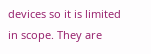devices so it is limited in scope. They are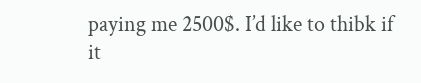paying me 2500$. I’d like to thibk if it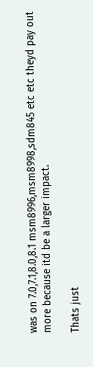was on 7.0,7.1,8.0,8.1 msm8996,msm8998,sdm845 etc etc theyd pay out more because itd be a larger impact.

Thats just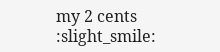my 2 cents :slight_smile: